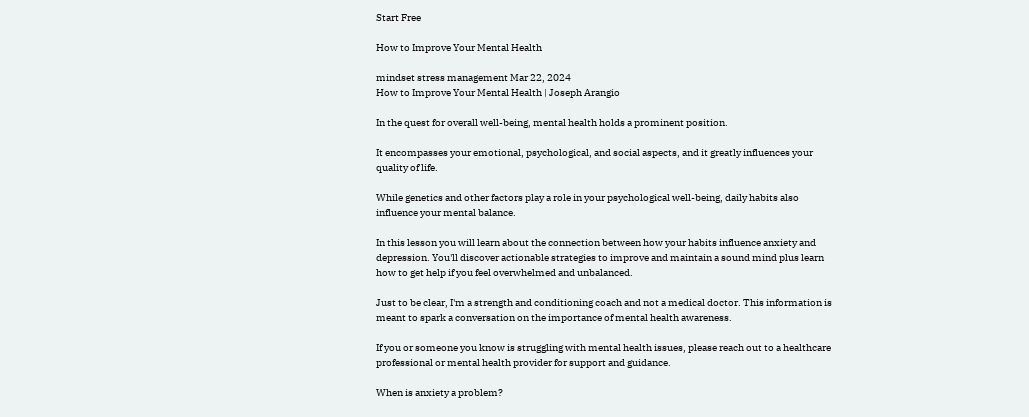Start Free

How to Improve Your Mental Health

mindset stress management Mar 22, 2024
How to Improve Your Mental Health | Joseph Arangio

In the quest for overall well-being, mental health holds a prominent position.

It encompasses your emotional, psychological, and social aspects, and it greatly influences your quality of life.

While genetics and other factors play a role in your psychological well-being, daily habits also influence your mental balance.

In this lesson you will learn about the connection between how your habits influence anxiety and depression. You'll discover actionable strategies to improve and maintain a sound mind plus learn how to get help if you feel overwhelmed and unbalanced.

Just to be clear, I'm a strength and conditioning coach and not a medical doctor. This information is meant to spark a conversation on the importance of mental health awareness.

If you or someone you know is struggling with mental health issues, please reach out to a healthcare professional or mental health provider for support and guidance.

When is anxiety a problem?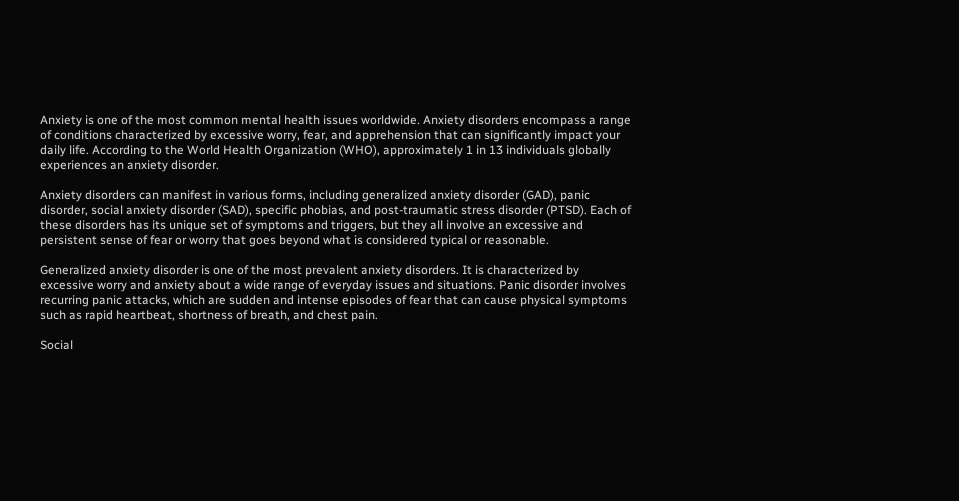Anxiety is one of the most common mental health issues worldwide. Anxiety disorders encompass a range of conditions characterized by excessive worry, fear, and apprehension that can significantly impact your daily life. According to the World Health Organization (WHO), approximately 1 in 13 individuals globally experiences an anxiety disorder.

Anxiety disorders can manifest in various forms, including generalized anxiety disorder (GAD), panic disorder, social anxiety disorder (SAD), specific phobias, and post-traumatic stress disorder (PTSD). Each of these disorders has its unique set of symptoms and triggers, but they all involve an excessive and persistent sense of fear or worry that goes beyond what is considered typical or reasonable.

Generalized anxiety disorder is one of the most prevalent anxiety disorders. It is characterized by excessive worry and anxiety about a wide range of everyday issues and situations. Panic disorder involves recurring panic attacks, which are sudden and intense episodes of fear that can cause physical symptoms such as rapid heartbeat, shortness of breath, and chest pain.

Social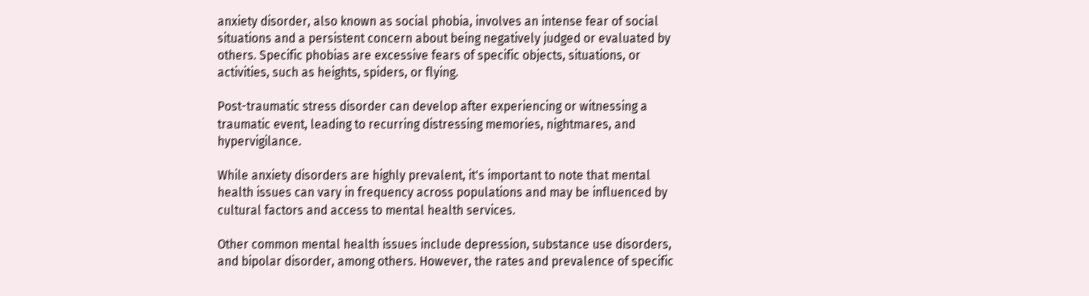anxiety disorder, also known as social phobia, involves an intense fear of social situations and a persistent concern about being negatively judged or evaluated by others. Specific phobias are excessive fears of specific objects, situations, or activities, such as heights, spiders, or flying.

Post-traumatic stress disorder can develop after experiencing or witnessing a traumatic event, leading to recurring distressing memories, nightmares, and hypervigilance.

While anxiety disorders are highly prevalent, it's important to note that mental health issues can vary in frequency across populations and may be influenced by cultural factors and access to mental health services.

Other common mental health issues include depression, substance use disorders, and bipolar disorder, among others. However, the rates and prevalence of specific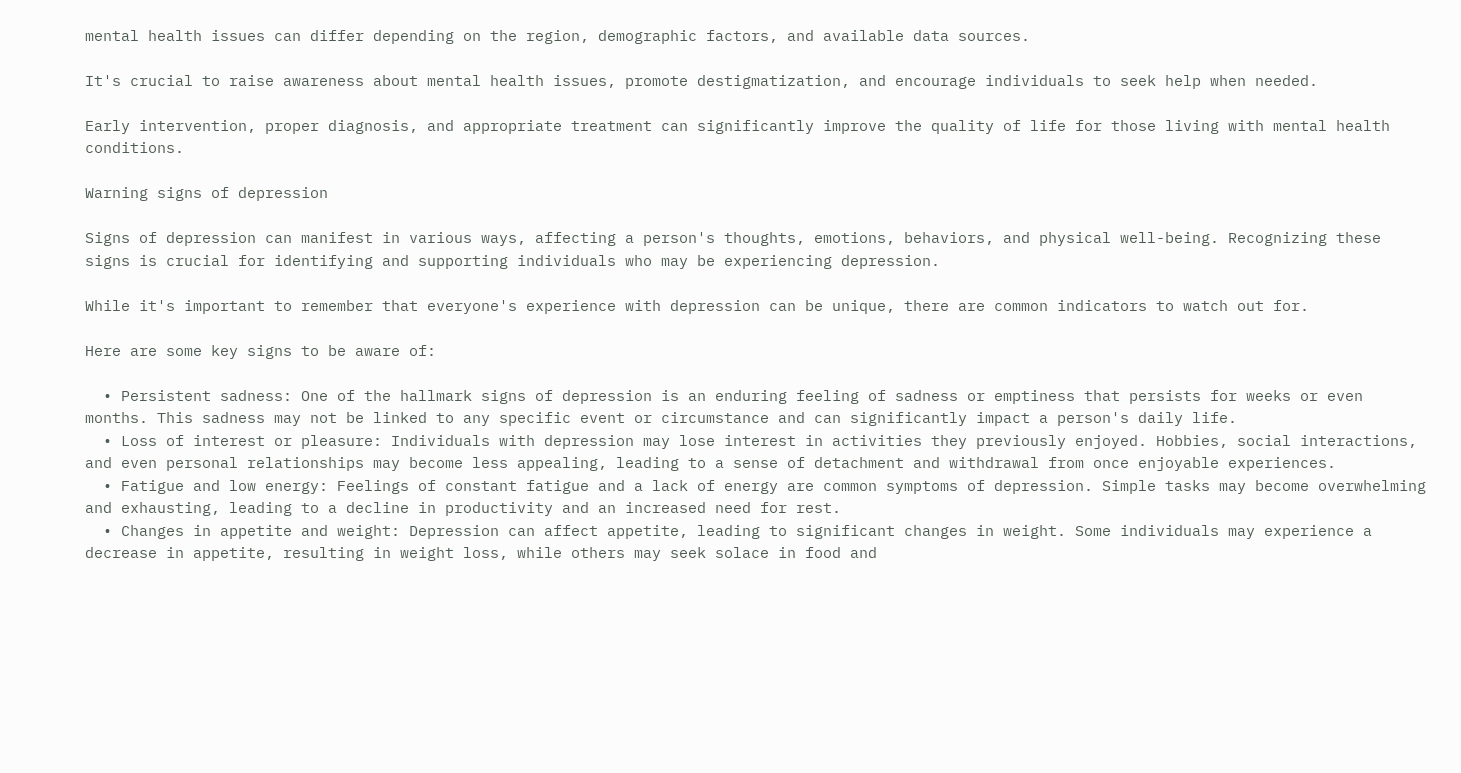mental health issues can differ depending on the region, demographic factors, and available data sources.

It's crucial to raise awareness about mental health issues, promote destigmatization, and encourage individuals to seek help when needed.

Early intervention, proper diagnosis, and appropriate treatment can significantly improve the quality of life for those living with mental health conditions.

Warning signs of depression

Signs of depression can manifest in various ways, affecting a person's thoughts, emotions, behaviors, and physical well-being. Recognizing these signs is crucial for identifying and supporting individuals who may be experiencing depression.

While it's important to remember that everyone's experience with depression can be unique, there are common indicators to watch out for.

Here are some key signs to be aware of:

  • Persistent sadness: One of the hallmark signs of depression is an enduring feeling of sadness or emptiness that persists for weeks or even months. This sadness may not be linked to any specific event or circumstance and can significantly impact a person's daily life.
  • Loss of interest or pleasure: Individuals with depression may lose interest in activities they previously enjoyed. Hobbies, social interactions, and even personal relationships may become less appealing, leading to a sense of detachment and withdrawal from once enjoyable experiences.
  • Fatigue and low energy: Feelings of constant fatigue and a lack of energy are common symptoms of depression. Simple tasks may become overwhelming and exhausting, leading to a decline in productivity and an increased need for rest.
  • Changes in appetite and weight: Depression can affect appetite, leading to significant changes in weight. Some individuals may experience a decrease in appetite, resulting in weight loss, while others may seek solace in food and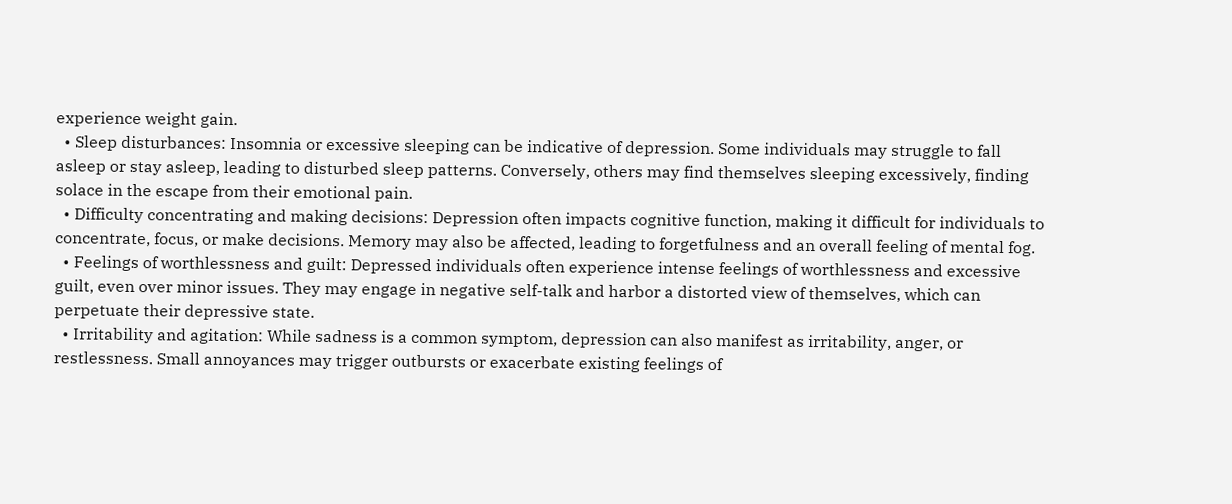experience weight gain.
  • Sleep disturbances: Insomnia or excessive sleeping can be indicative of depression. Some individuals may struggle to fall asleep or stay asleep, leading to disturbed sleep patterns. Conversely, others may find themselves sleeping excessively, finding solace in the escape from their emotional pain.
  • Difficulty concentrating and making decisions: Depression often impacts cognitive function, making it difficult for individuals to concentrate, focus, or make decisions. Memory may also be affected, leading to forgetfulness and an overall feeling of mental fog.
  • Feelings of worthlessness and guilt: Depressed individuals often experience intense feelings of worthlessness and excessive guilt, even over minor issues. They may engage in negative self-talk and harbor a distorted view of themselves, which can perpetuate their depressive state.
  • Irritability and agitation: While sadness is a common symptom, depression can also manifest as irritability, anger, or restlessness. Small annoyances may trigger outbursts or exacerbate existing feelings of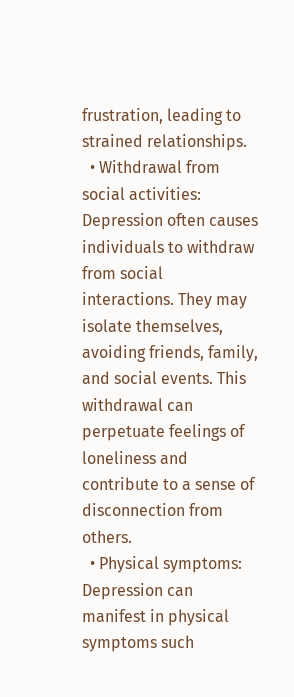frustration, leading to strained relationships.
  • Withdrawal from social activities: Depression often causes individuals to withdraw from social interactions. They may isolate themselves, avoiding friends, family, and social events. This withdrawal can perpetuate feelings of loneliness and contribute to a sense of disconnection from others.
  • Physical symptoms: Depression can manifest in physical symptoms such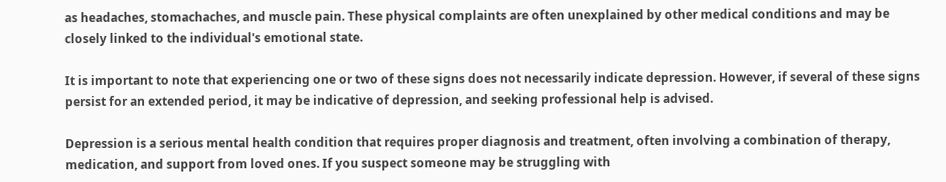as headaches, stomachaches, and muscle pain. These physical complaints are often unexplained by other medical conditions and may be closely linked to the individual's emotional state.

It is important to note that experiencing one or two of these signs does not necessarily indicate depression. However, if several of these signs persist for an extended period, it may be indicative of depression, and seeking professional help is advised.

Depression is a serious mental health condition that requires proper diagnosis and treatment, often involving a combination of therapy, medication, and support from loved ones. If you suspect someone may be struggling with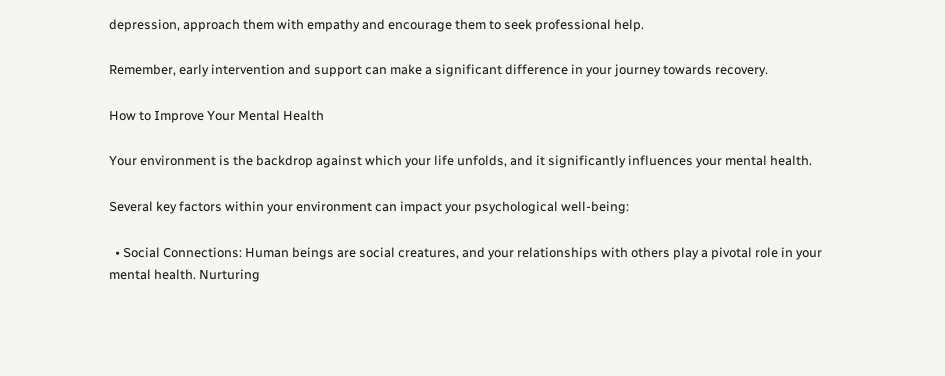depression, approach them with empathy and encourage them to seek professional help.

Remember, early intervention and support can make a significant difference in your journey towards recovery.

How to Improve Your Mental Health

Your environment is the backdrop against which your life unfolds, and it significantly influences your mental health.

Several key factors within your environment can impact your psychological well-being:

  • Social Connections: Human beings are social creatures, and your relationships with others play a pivotal role in your mental health. Nurturing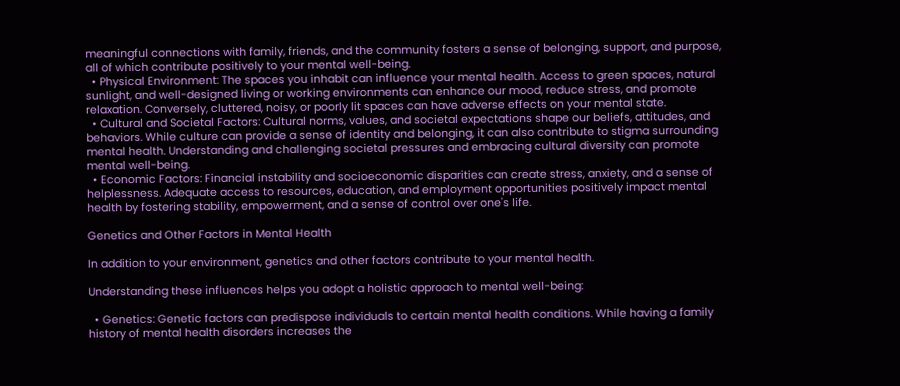meaningful connections with family, friends, and the community fosters a sense of belonging, support, and purpose, all of which contribute positively to your mental well-being.
  • Physical Environment: The spaces you inhabit can influence your mental health. Access to green spaces, natural sunlight, and well-designed living or working environments can enhance our mood, reduce stress, and promote relaxation. Conversely, cluttered, noisy, or poorly lit spaces can have adverse effects on your mental state.
  • Cultural and Societal Factors: Cultural norms, values, and societal expectations shape our beliefs, attitudes, and behaviors. While culture can provide a sense of identity and belonging, it can also contribute to stigma surrounding mental health. Understanding and challenging societal pressures and embracing cultural diversity can promote mental well-being.
  • Economic Factors: Financial instability and socioeconomic disparities can create stress, anxiety, and a sense of helplessness. Adequate access to resources, education, and employment opportunities positively impact mental health by fostering stability, empowerment, and a sense of control over one's life.

Genetics and Other Factors in Mental Health

In addition to your environment, genetics and other factors contribute to your mental health.

Understanding these influences helps you adopt a holistic approach to mental well-being:

  • Genetics: Genetic factors can predispose individuals to certain mental health conditions. While having a family history of mental health disorders increases the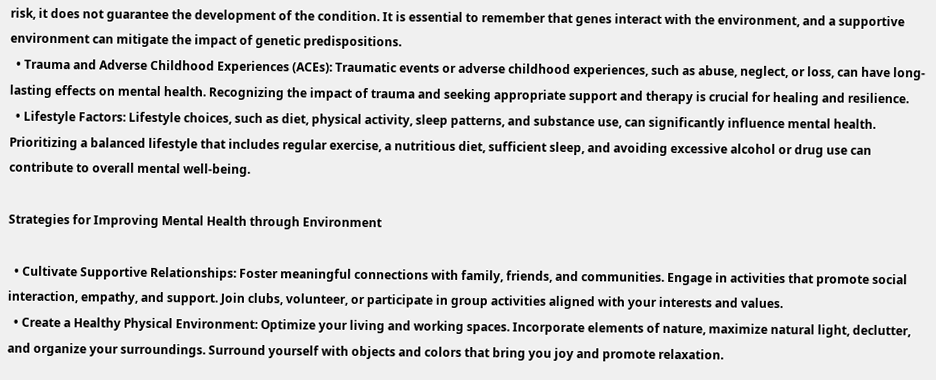risk, it does not guarantee the development of the condition. It is essential to remember that genes interact with the environment, and a supportive environment can mitigate the impact of genetic predispositions.
  • Trauma and Adverse Childhood Experiences (ACEs): Traumatic events or adverse childhood experiences, such as abuse, neglect, or loss, can have long-lasting effects on mental health. Recognizing the impact of trauma and seeking appropriate support and therapy is crucial for healing and resilience.
  • Lifestyle Factors: Lifestyle choices, such as diet, physical activity, sleep patterns, and substance use, can significantly influence mental health. Prioritizing a balanced lifestyle that includes regular exercise, a nutritious diet, sufficient sleep, and avoiding excessive alcohol or drug use can contribute to overall mental well-being.

Strategies for Improving Mental Health through Environment

  • Cultivate Supportive Relationships: Foster meaningful connections with family, friends, and communities. Engage in activities that promote social interaction, empathy, and support. Join clubs, volunteer, or participate in group activities aligned with your interests and values.
  • Create a Healthy Physical Environment: Optimize your living and working spaces. Incorporate elements of nature, maximize natural light, declutter, and organize your surroundings. Surround yourself with objects and colors that bring you joy and promote relaxation.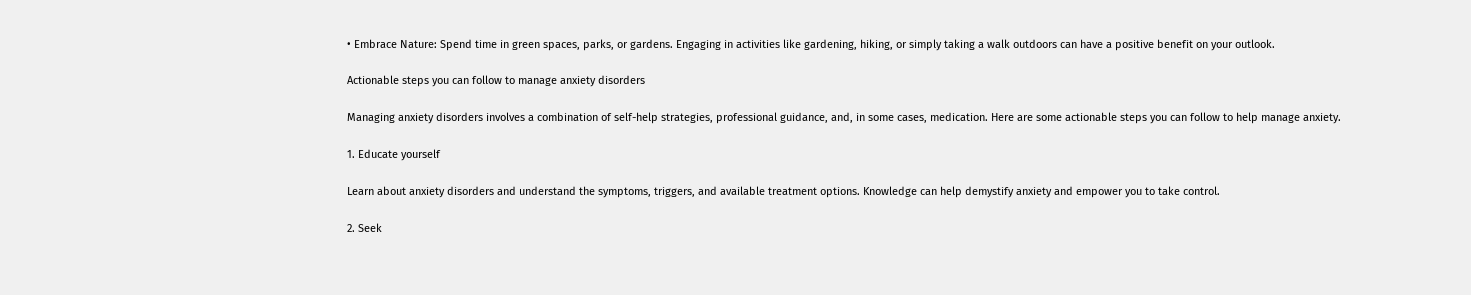• Embrace Nature: Spend time in green spaces, parks, or gardens. Engaging in activities like gardening, hiking, or simply taking a walk outdoors can have a positive benefit on your outlook.

Actionable steps you can follow to manage anxiety disorders

Managing anxiety disorders involves a combination of self-help strategies, professional guidance, and, in some cases, medication. Here are some actionable steps you can follow to help manage anxiety.

1. Educate yourself

Learn about anxiety disorders and understand the symptoms, triggers, and available treatment options. Knowledge can help demystify anxiety and empower you to take control.

2. Seek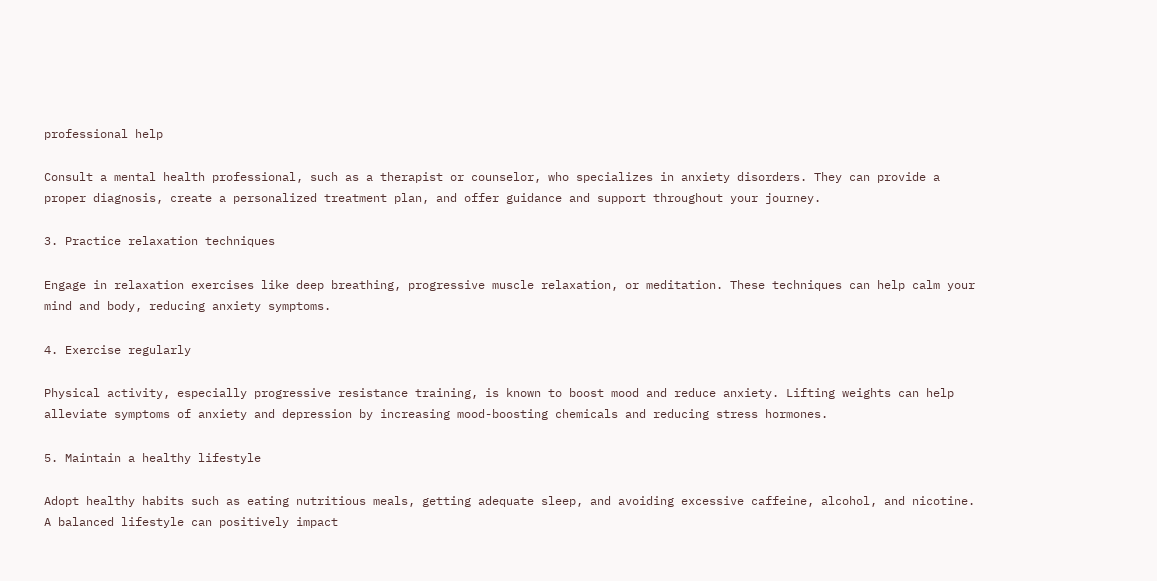professional help

Consult a mental health professional, such as a therapist or counselor, who specializes in anxiety disorders. They can provide a proper diagnosis, create a personalized treatment plan, and offer guidance and support throughout your journey.

3. Practice relaxation techniques

Engage in relaxation exercises like deep breathing, progressive muscle relaxation, or meditation. These techniques can help calm your mind and body, reducing anxiety symptoms.

4. Exercise regularly

Physical activity, especially progressive resistance training, is known to boost mood and reduce anxiety. Lifting weights can help alleviate symptoms of anxiety and depression by increasing mood-boosting chemicals and reducing stress hormones.

5. Maintain a healthy lifestyle

Adopt healthy habits such as eating nutritious meals, getting adequate sleep, and avoiding excessive caffeine, alcohol, and nicotine. A balanced lifestyle can positively impact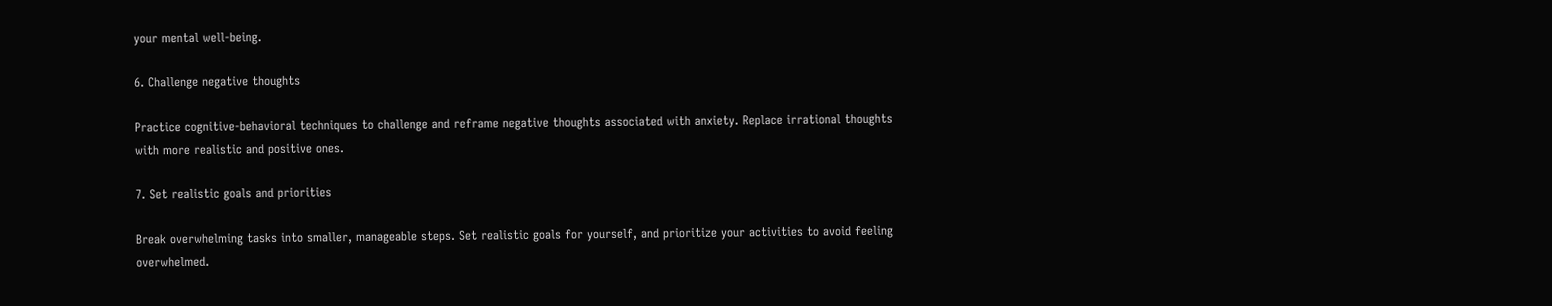your mental well-being.

6. Challenge negative thoughts

Practice cognitive-behavioral techniques to challenge and reframe negative thoughts associated with anxiety. Replace irrational thoughts with more realistic and positive ones.

7. Set realistic goals and priorities

Break overwhelming tasks into smaller, manageable steps. Set realistic goals for yourself, and prioritize your activities to avoid feeling overwhelmed.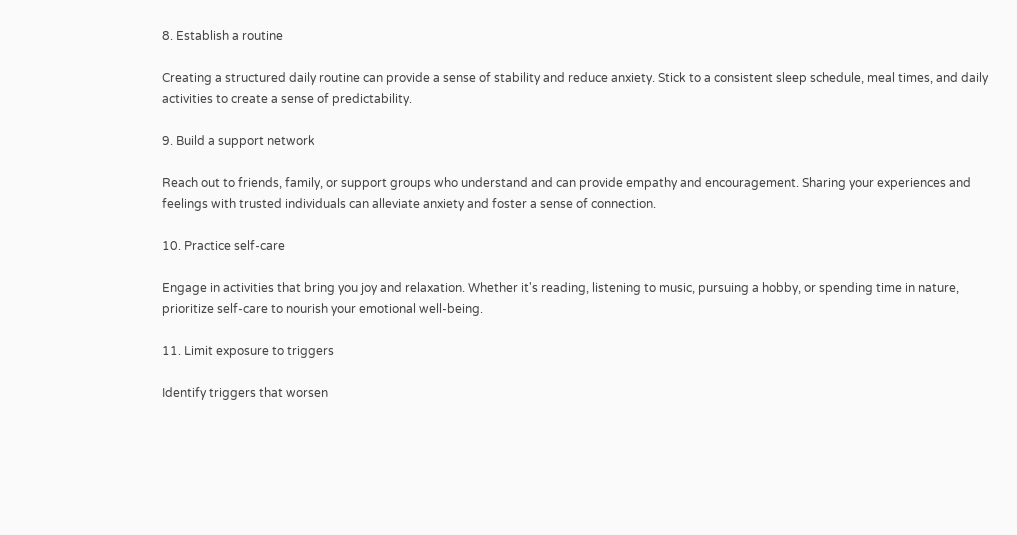8. Establish a routine

Creating a structured daily routine can provide a sense of stability and reduce anxiety. Stick to a consistent sleep schedule, meal times, and daily activities to create a sense of predictability.

9. Build a support network

Reach out to friends, family, or support groups who understand and can provide empathy and encouragement. Sharing your experiences and feelings with trusted individuals can alleviate anxiety and foster a sense of connection.

10. Practice self-care

Engage in activities that bring you joy and relaxation. Whether it's reading, listening to music, pursuing a hobby, or spending time in nature, prioritize self-care to nourish your emotional well-being.

11. Limit exposure to triggers

Identify triggers that worsen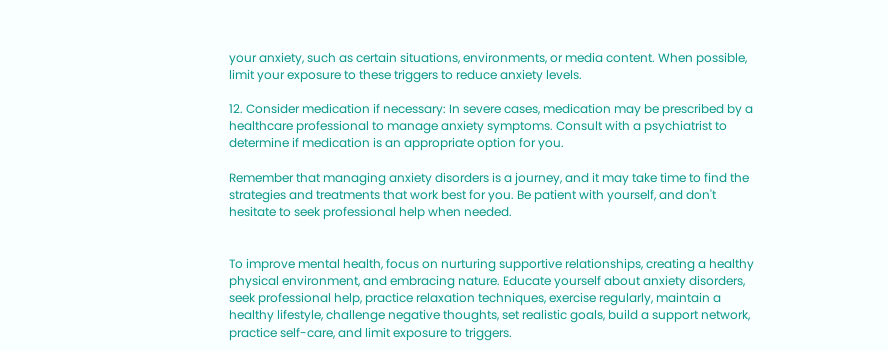your anxiety, such as certain situations, environments, or media content. When possible, limit your exposure to these triggers to reduce anxiety levels.

12. Consider medication if necessary: In severe cases, medication may be prescribed by a healthcare professional to manage anxiety symptoms. Consult with a psychiatrist to determine if medication is an appropriate option for you.

Remember that managing anxiety disorders is a journey, and it may take time to find the strategies and treatments that work best for you. Be patient with yourself, and don't hesitate to seek professional help when needed.


To improve mental health, focus on nurturing supportive relationships, creating a healthy physical environment, and embracing nature. Educate yourself about anxiety disorders, seek professional help, practice relaxation techniques, exercise regularly, maintain a healthy lifestyle, challenge negative thoughts, set realistic goals, build a support network, practice self-care, and limit exposure to triggers.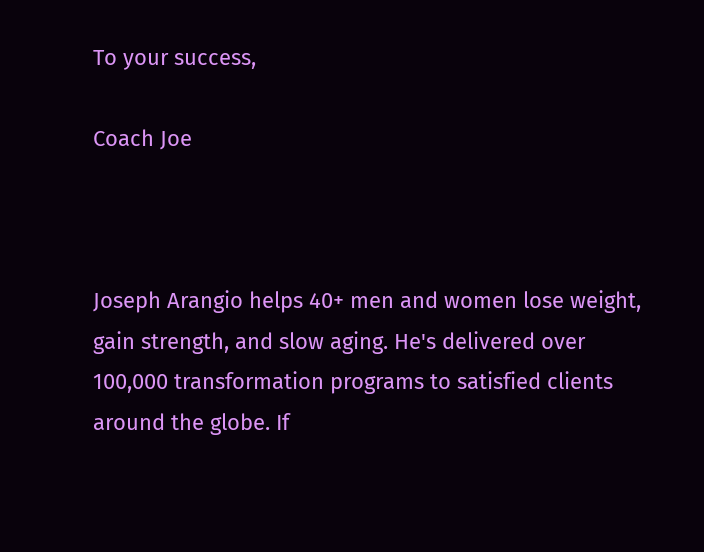To your success,

Coach Joe



Joseph Arangio helps 40+ men and women lose weight, gain strength, and slow aging. He's delivered over 100,000 transformation programs to satisfied clients around the globe. If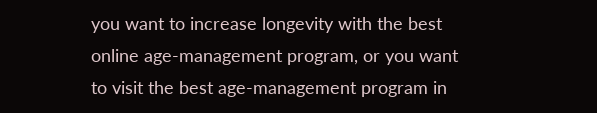you want to increase longevity with the best online age-management program, or you want to visit the best age-management program in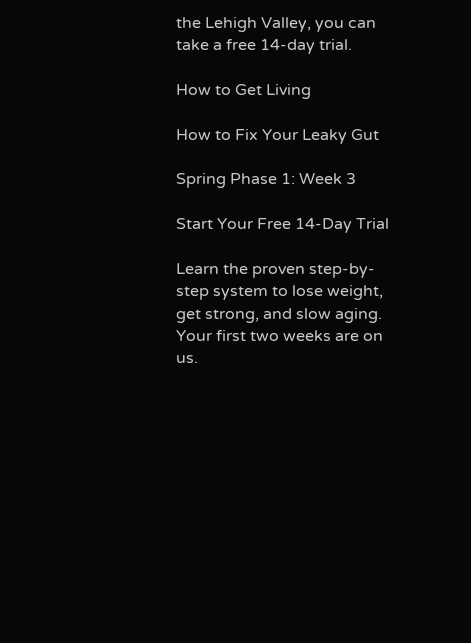the Lehigh Valley, you can take a free 14-day trial.

How to Get Living

How to Fix Your Leaky Gut

Spring Phase 1: Week 3

Start Your Free 14-Day Trial

Learn the proven step-by-step system to lose weight, get strong, and slow aging. Your first two weeks are on us.